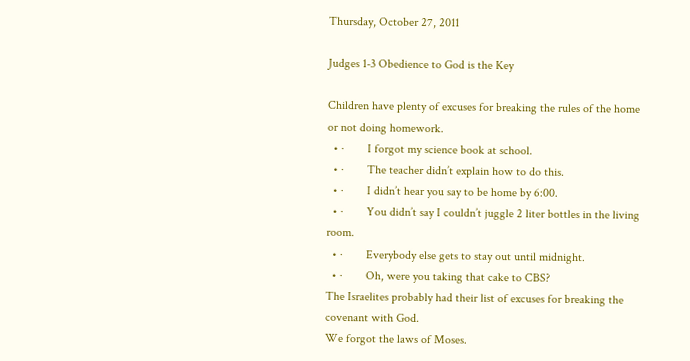Thursday, October 27, 2011

Judges 1-3 Obedience to God is the Key

Children have plenty of excuses for breaking the rules of the home or not doing homework.
  • ·        I forgot my science book at school.
  • ·        The teacher didn’t explain how to do this.
  • ·        I didn’t hear you say to be home by 6:00.
  • ·        You didn’t say I couldn’t juggle 2 liter bottles in the living room.
  • ·        Everybody else gets to stay out until midnight.
  • ·        Oh, were you taking that cake to CBS?
The Israelites probably had their list of excuses for breaking the covenant with God.
We forgot the laws of Moses.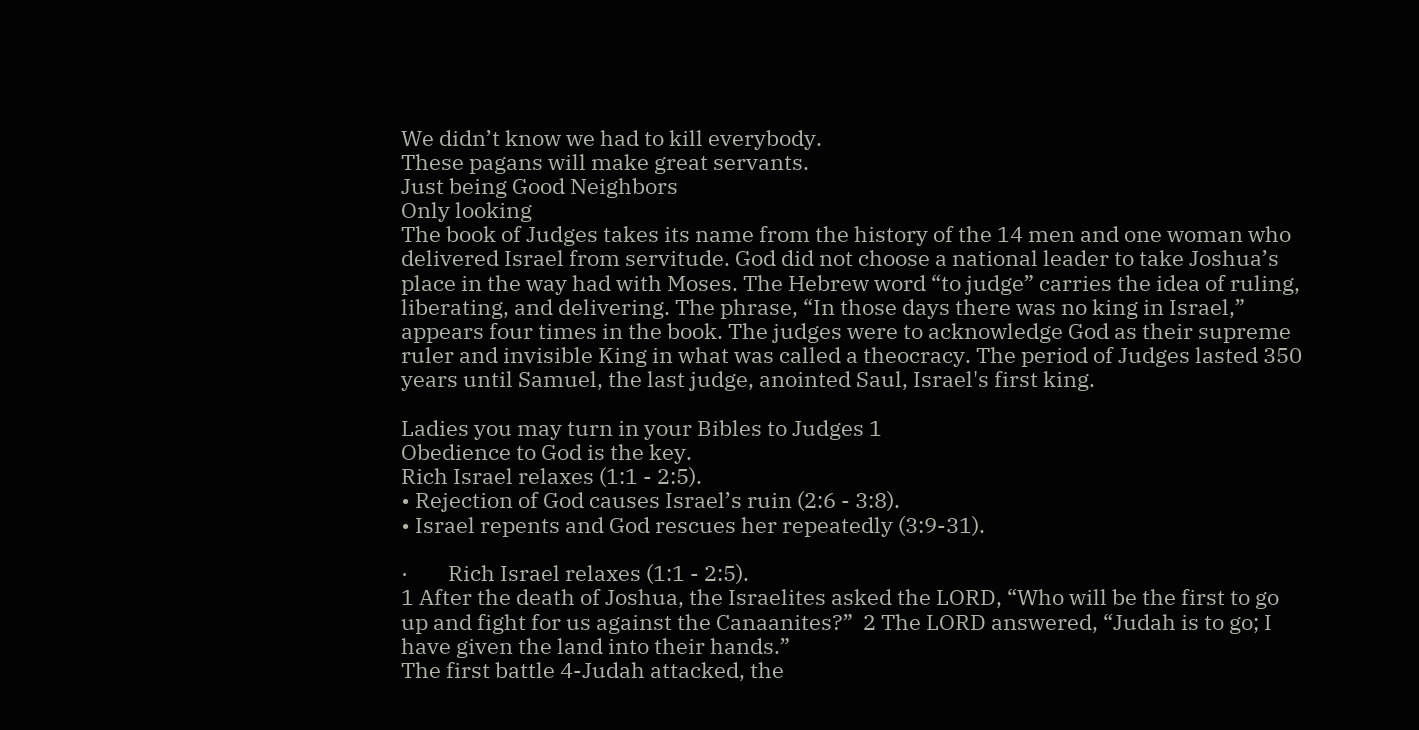We didn’t know we had to kill everybody.
These pagans will make great servants.
Just being Good Neighbors
Only looking
The book of Judges takes its name from the history of the 14 men and one woman who delivered Israel from servitude. God did not choose a national leader to take Joshua’s place in the way had with Moses. The Hebrew word “to judge” carries the idea of ruling, liberating, and delivering. The phrase, “In those days there was no king in Israel,” appears four times in the book. The judges were to acknowledge God as their supreme ruler and invisible King in what was called a theocracy. The period of Judges lasted 350 years until Samuel, the last judge, anointed Saul, Israel's first king.

Ladies you may turn in your Bibles to Judges 1
Obedience to God is the key.
Rich Israel relaxes (1:1 - 2:5).
• Rejection of God causes Israel’s ruin (2:6 - 3:8).
• Israel repents and God rescues her repeatedly (3:9-31).

·        Rich Israel relaxes (1:1 - 2:5).
1 After the death of Joshua, the Israelites asked the LORD, “Who will be the first to go up and fight for us against the Canaanites?”  2 The LORD answered, “Judah is to go; I have given the land into their hands.”
The first battle 4-Judah attacked, the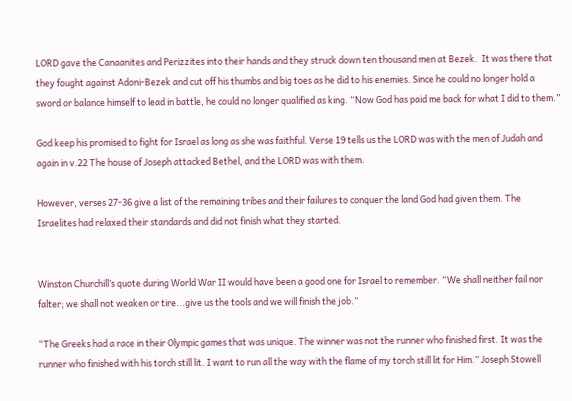LORD gave the Canaanites and Perizzites into their hands and they struck down ten thousand men at Bezek.  It was there that they fought against Adoni-Bezek and cut off his thumbs and big toes as he did to his enemies. Since he could no longer hold a sword or balance himself to lead in battle, he could no longer qualified as king. “Now God has paid me back for what I did to them.”

God keep his promised to fight for Israel as long as she was faithful. Verse 19 tells us the LORD was with the men of Judah and again in v.22 The house of Joseph attacked Bethel, and the LORD was with them.

However, verses 27-36 give a list of the remaining tribes and their failures to conquer the land God had given them. The Israelites had relaxed their standards and did not finish what they started.


Winston Churchill’s quote during World War II would have been a good one for Israel to remember. “We shall neither fail nor falter; we shall not weaken or tire...give us the tools and we will finish the job.”

“The Greeks had a race in their Olympic games that was unique. The winner was not the runner who finished first. It was the runner who finished with his torch still lit. I want to run all the way with the flame of my torch still lit for Him.” Joseph Stowell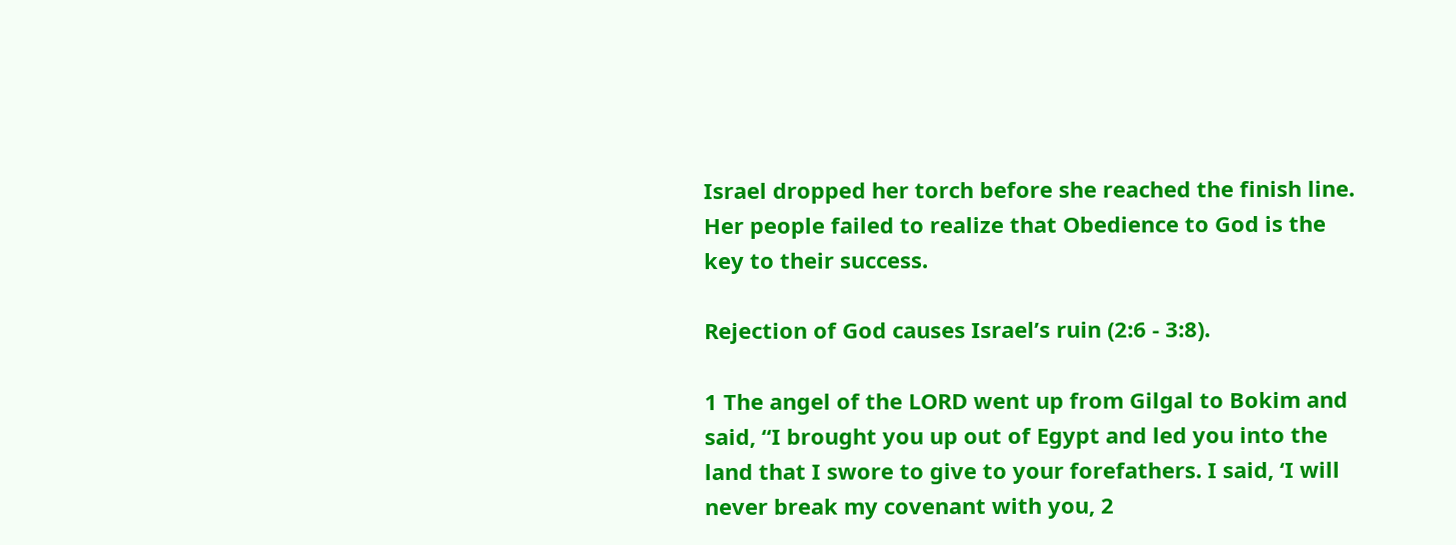Israel dropped her torch before she reached the finish line. Her people failed to realize that Obedience to God is the key to their success.

Rejection of God causes Israel’s ruin (2:6 - 3:8).

1 The angel of the LORD went up from Gilgal to Bokim and said, “I brought you up out of Egypt and led you into the land that I swore to give to your forefathers. I said, ‘I will never break my covenant with you, 2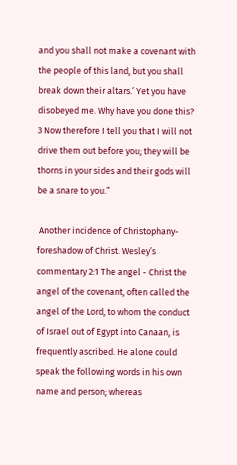and you shall not make a covenant with the people of this land, but you shall break down their altars.’ Yet you have disobeyed me. Why have you done this? 3 Now therefore I tell you that I will not drive them out before you; they will be thorns in your sides and their gods will be a snare to you.”

 Another incidence of Christophany-foreshadow of Christ. Wesley’s commentary 2:1 The angel - Christ the angel of the covenant, often called the angel of the Lord, to whom the conduct of Israel out of Egypt into Canaan, is frequently ascribed. He alone could speak the following words in his own name and person; whereas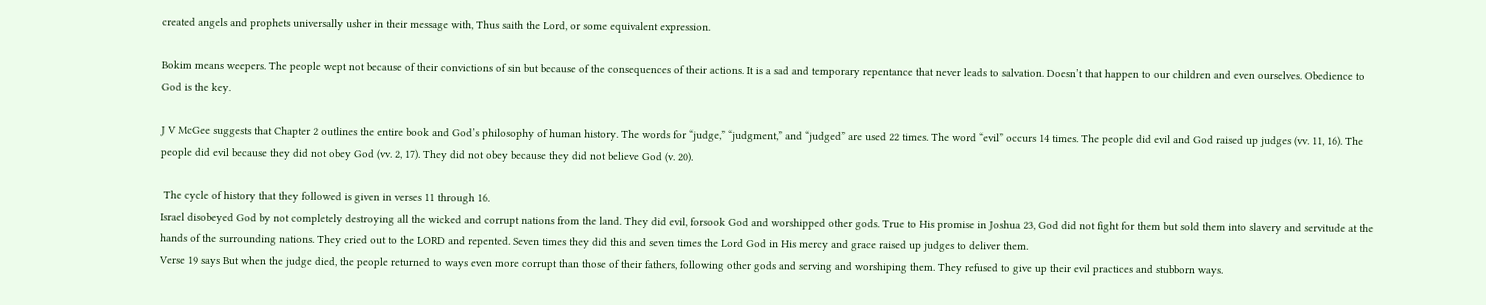created angels and prophets universally usher in their message with, Thus saith the Lord, or some equivalent expression.

Bokim means weepers. The people wept not because of their convictions of sin but because of the consequences of their actions. It is a sad and temporary repentance that never leads to salvation. Doesn’t that happen to our children and even ourselves. Obedience to God is the key.

J V McGee suggests that Chapter 2 outlines the entire book and God’s philosophy of human history. The words for “judge,” “judgment,” and “judged” are used 22 times. The word “evil” occurs 14 times. The people did evil and God raised up judges (vv. 11, 16). The people did evil because they did not obey God (vv. 2, 17). They did not obey because they did not believe God (v. 20).

 The cycle of history that they followed is given in verses 11 through 16.
Israel disobeyed God by not completely destroying all the wicked and corrupt nations from the land. They did evil, forsook God and worshipped other gods. True to His promise in Joshua 23, God did not fight for them but sold them into slavery and servitude at the hands of the surrounding nations. They cried out to the LORD and repented. Seven times they did this and seven times the Lord God in His mercy and grace raised up judges to deliver them.
Verse 19 says But when the judge died, the people returned to ways even more corrupt than those of their fathers, following other gods and serving and worshiping them. They refused to give up their evil practices and stubborn ways.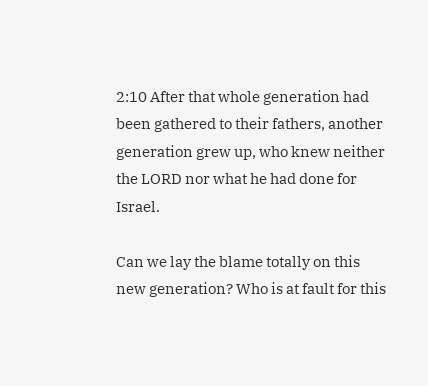2:10 After that whole generation had been gathered to their fathers, another generation grew up, who knew neither the LORD nor what he had done for Israel.

Can we lay the blame totally on this new generation? Who is at fault for this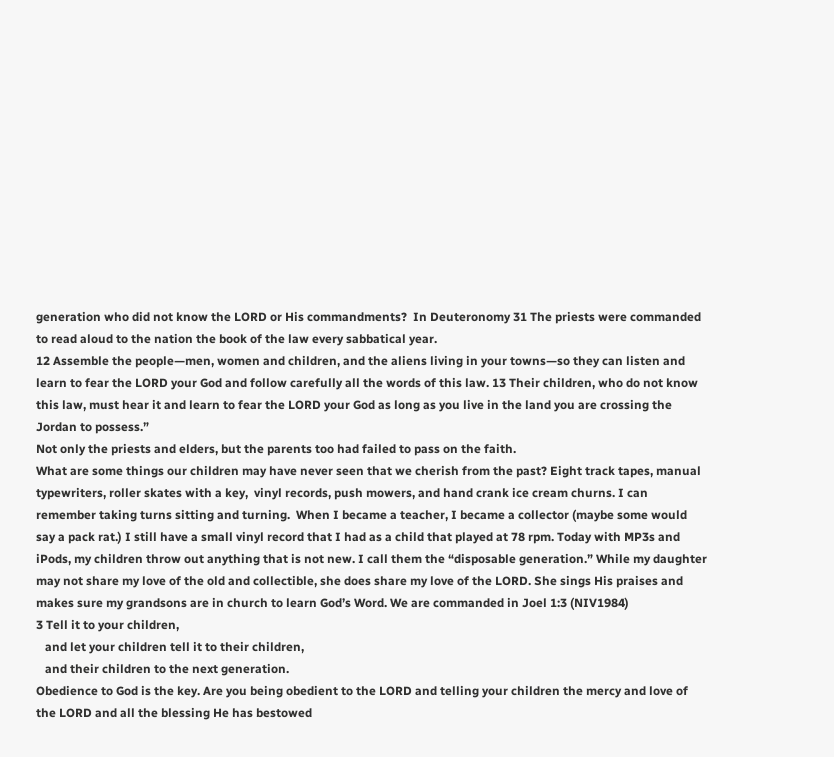generation who did not know the LORD or His commandments?  In Deuteronomy 31 The priests were commanded to read aloud to the nation the book of the law every sabbatical year.
12 Assemble the people—men, women and children, and the aliens living in your towns—so they can listen and learn to fear the LORD your God and follow carefully all the words of this law. 13 Their children, who do not know this law, must hear it and learn to fear the LORD your God as long as you live in the land you are crossing the Jordan to possess.”
Not only the priests and elders, but the parents too had failed to pass on the faith.
What are some things our children may have never seen that we cherish from the past? Eight track tapes, manual typewriters, roller skates with a key,  vinyl records, push mowers, and hand crank ice cream churns. I can remember taking turns sitting and turning.  When I became a teacher, I became a collector (maybe some would say a pack rat.) I still have a small vinyl record that I had as a child that played at 78 rpm. Today with MP3s and iPods, my children throw out anything that is not new. I call them the “disposable generation.” While my daughter may not share my love of the old and collectible, she does share my love of the LORD. She sings His praises and makes sure my grandsons are in church to learn God’s Word. We are commanded in Joel 1:3 (NIV1984)
3 Tell it to your children,
   and let your children tell it to their children,
   and their children to the next generation.
Obedience to God is the key. Are you being obedient to the LORD and telling your children the mercy and love of the LORD and all the blessing He has bestowed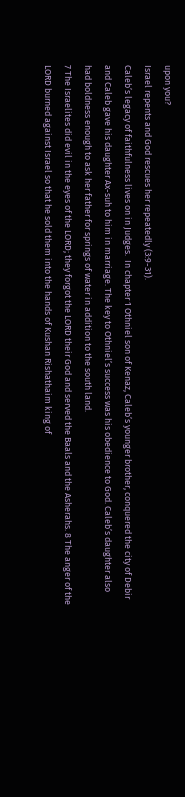upon you?
Israel repents and God rescues her repeatedly (3:9-31).
Caleb’s legacy of faithfulness lives on in Judges.  In chapter 1 Othniel son of Kenaz, Caleb’s younger brother, conquered the city of Debir and Caleb gave his daughter Ax-suh to him in marriage. The key to Othniel’s success was his obedience to God. Caleb’s daughter also had boldness enough to ask her father for springs of water in addition to the south land.
7 The Israelites did evil in the eyes of the LORD; they forgot the LORD their God and served the Baals and the Asherahs. 8 The anger of the LORD burned against Israel so that he sold them into the hands of Kushan Rishathaim king of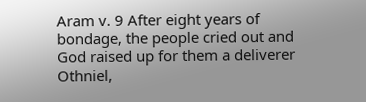Aram v. 9 After eight years of bondage, the people cried out and God raised up for them a deliverer Othniel,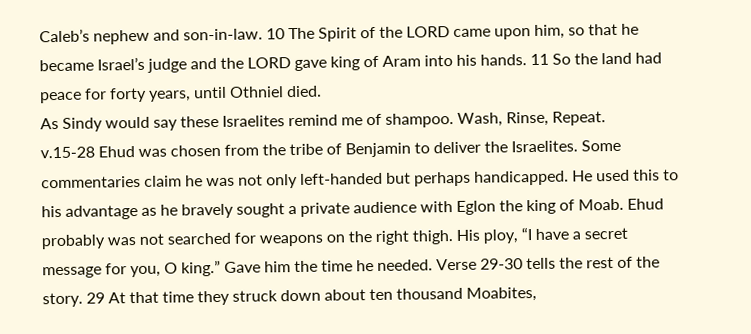Caleb’s nephew and son-in-law. 10 The Spirit of the LORD came upon him, so that he became Israel’s judge and the LORD gave king of Aram into his hands. 11 So the land had peace for forty years, until Othniel died.
As Sindy would say these Israelites remind me of shampoo. Wash, Rinse, Repeat.
v.15-28 Ehud was chosen from the tribe of Benjamin to deliver the Israelites. Some commentaries claim he was not only left-handed but perhaps handicapped. He used this to his advantage as he bravely sought a private audience with Eglon the king of Moab. Ehud probably was not searched for weapons on the right thigh. His ploy, “I have a secret message for you, O king.” Gave him the time he needed. Verse 29-30 tells the rest of the story. 29 At that time they struck down about ten thousand Moabites,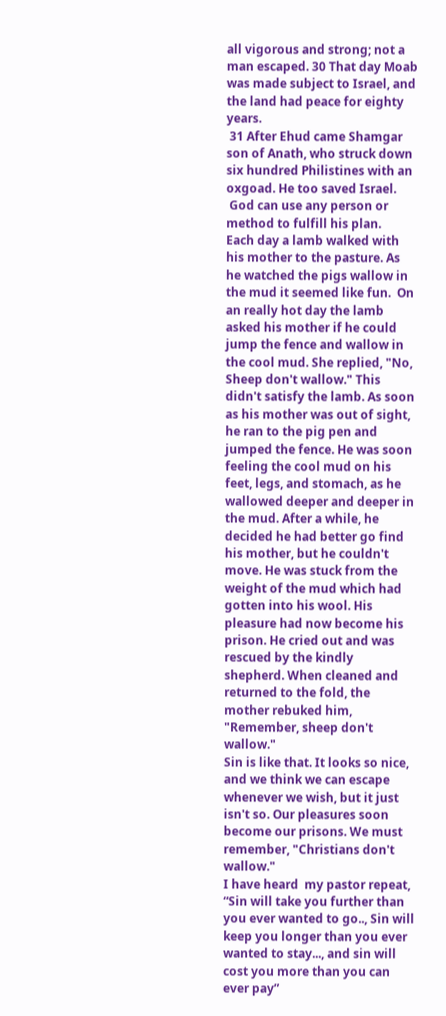all vigorous and strong; not a man escaped. 30 That day Moab was made subject to Israel, and the land had peace for eighty years.
 31 After Ehud came Shamgar son of Anath, who struck down six hundred Philistines with an oxgoad. He too saved Israel.
 God can use any person or method to fulfill his plan.
Each day a lamb walked with his mother to the pasture. As he watched the pigs wallow in the mud it seemed like fun.  On an really hot day the lamb asked his mother if he could jump the fence and wallow in the cool mud. She replied, "No, Sheep don't wallow." This didn't satisfy the lamb. As soon as his mother was out of sight, he ran to the pig pen and jumped the fence. He was soon feeling the cool mud on his feet, legs, and stomach, as he wallowed deeper and deeper in the mud. After a while, he decided he had better go find his mother, but he couldn't move. He was stuck from the weight of the mud which had gotten into his wool. His pleasure had now become his prison. He cried out and was rescued by the kindly shepherd. When cleaned and returned to the fold, the mother rebuked him, "Remember, sheep don't wallow."
Sin is like that. It looks so nice, and we think we can escape whenever we wish, but it just isn't so. Our pleasures soon become our prisons. We must remember, "Christians don't wallow."
I have heard  my pastor repeat, “Sin will take you further than you ever wanted to go.., Sin will keep you longer than you ever wanted to stay..., and sin will cost you more than you can ever pay”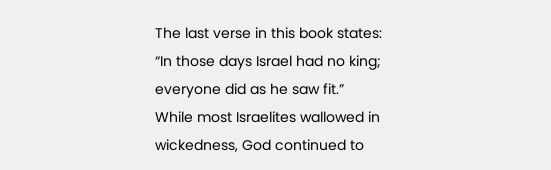The last verse in this book states: “In those days Israel had no king; everyone did as he saw fit.” While most Israelites wallowed in wickedness, God continued to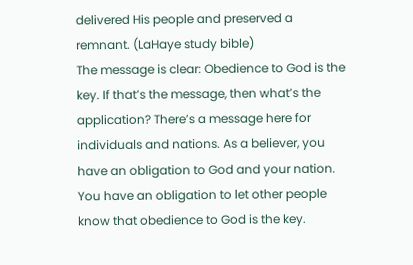delivered His people and preserved a remnant. (LaHaye study bible)
The message is clear: Obedience to God is the key. If that’s the message, then what’s the application? There’s a message here for individuals and nations. As a believer, you have an obligation to God and your nation. You have an obligation to let other people know that obedience to God is the key.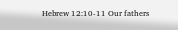Hebrew 12:10-11 Our fathers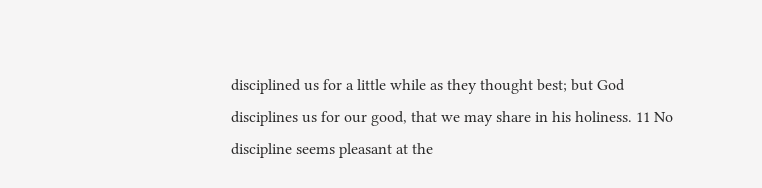disciplined us for a little while as they thought best; but God disciplines us for our good, that we may share in his holiness. 11 No discipline seems pleasant at the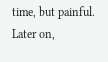time, but painful. Later on,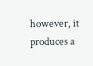however, it produces a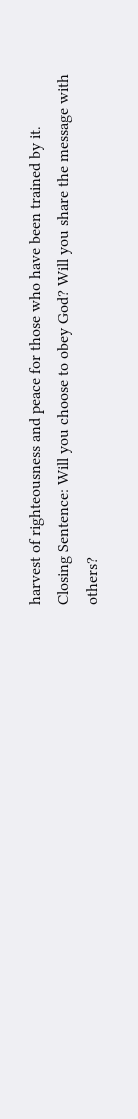harvest of righteousness and peace for those who have been trained by it.
Closing Sentence: Will you choose to obey God? Will you share the message with others?